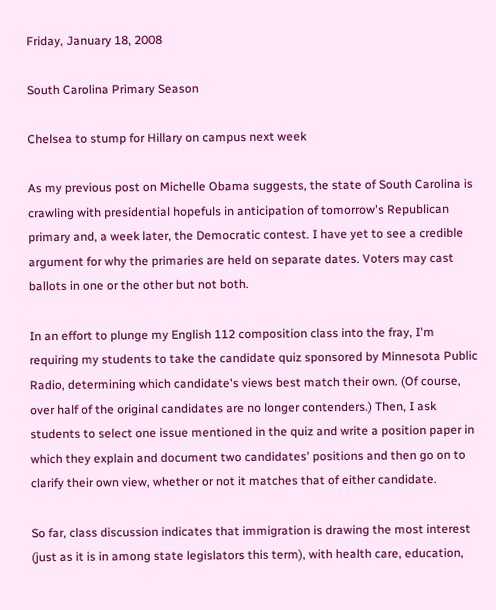Friday, January 18, 2008

South Carolina Primary Season

Chelsea to stump for Hillary on campus next week

As my previous post on Michelle Obama suggests, the state of South Carolina is crawling with presidential hopefuls in anticipation of tomorrow's Republican primary and, a week later, the Democratic contest. I have yet to see a credible argument for why the primaries are held on separate dates. Voters may cast ballots in one or the other but not both.

In an effort to plunge my English 112 composition class into the fray, I'm requiring my students to take the candidate quiz sponsored by Minnesota Public Radio, determining which candidate's views best match their own. (Of course, over half of the original candidates are no longer contenders.) Then, I ask students to select one issue mentioned in the quiz and write a position paper in which they explain and document two candidates' positions and then go on to clarify their own view, whether or not it matches that of either candidate.

So far, class discussion indicates that immigration is drawing the most interest (just as it is in among state legislators this term), with health care, education,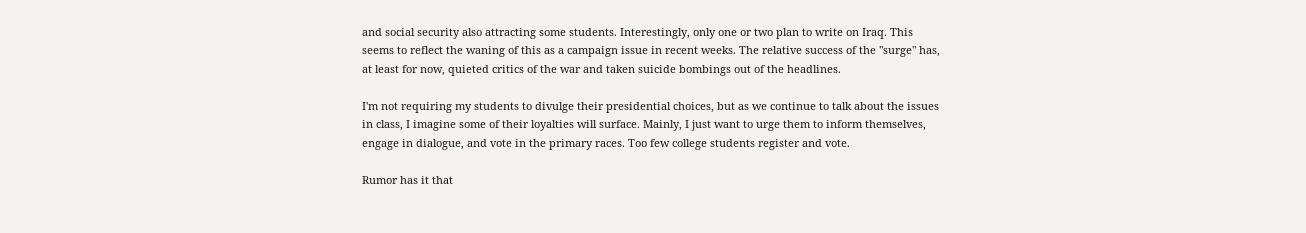and social security also attracting some students. Interestingly, only one or two plan to write on Iraq. This seems to reflect the waning of this as a campaign issue in recent weeks. The relative success of the "surge" has, at least for now, quieted critics of the war and taken suicide bombings out of the headlines.

I'm not requiring my students to divulge their presidential choices, but as we continue to talk about the issues in class, I imagine some of their loyalties will surface. Mainly, I just want to urge them to inform themselves, engage in dialogue, and vote in the primary races. Too few college students register and vote.

Rumor has it that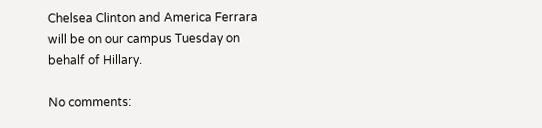Chelsea Clinton and America Ferrara will be on our campus Tuesday on behalf of Hillary.

No comments: